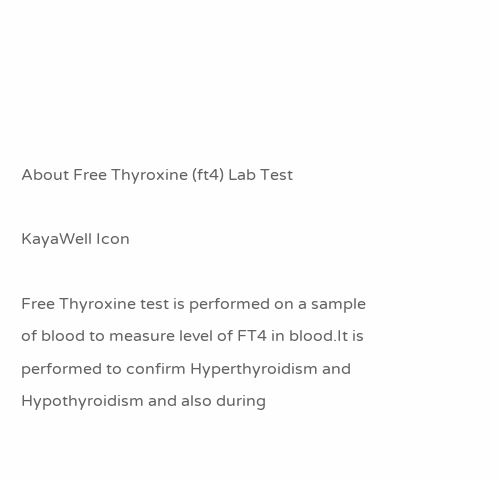About Free Thyroxine (ft4) Lab Test

KayaWell Icon

Free Thyroxine test is performed on a sample of blood to measure level of FT4 in blood.It is performed to confirm Hyperthyroidism and Hypothyroidism and also during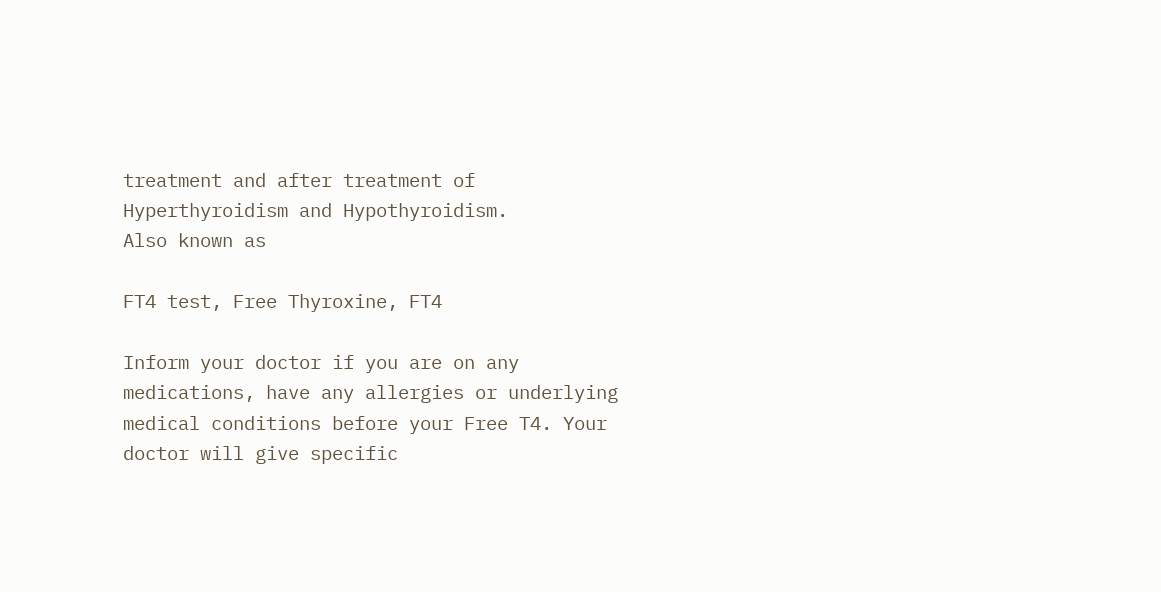treatment and after treatment of Hyperthyroidism and Hypothyroidism.
Also known as

FT4 test, Free Thyroxine, FT4

Inform your doctor if you are on any medications, have any allergies or underlying medical conditions before your Free T4. Your doctor will give specific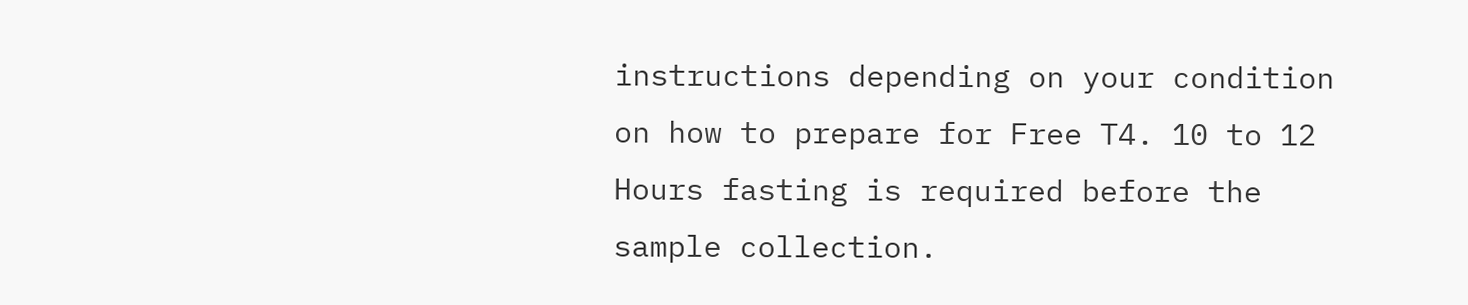instructions depending on your condition on how to prepare for Free T4. 10 to 12 Hours fasting is required before the sample collection.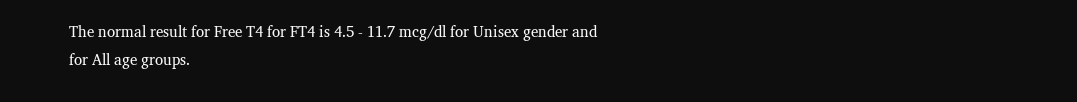The normal result for Free T4 for FT4 is 4.5 - 11.7 mcg/dl for Unisex gender and for All age groups.